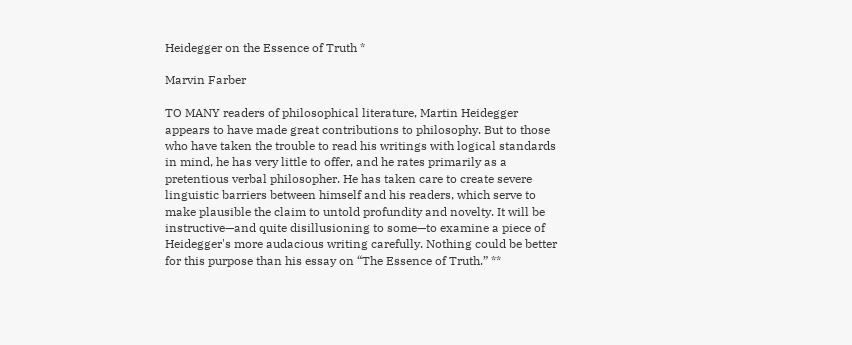Heidegger on the Essence of Truth *

Marvin Farber

TO MANY readers of philosophical literature, Martin Heidegger appears to have made great contributions to philosophy. But to those who have taken the trouble to read his writings with logical standards in mind, he has very little to offer, and he rates primarily as a pretentious verbal philosopher. He has taken care to create severe linguistic barriers between himself and his readers, which serve to make plausible the claim to untold profundity and novelty. It will be instructive—and quite disillusioning to some—to examine a piece of Heidegger's more audacious writing carefully. Nothing could be better for this purpose than his essay on “The Essence of Truth.” **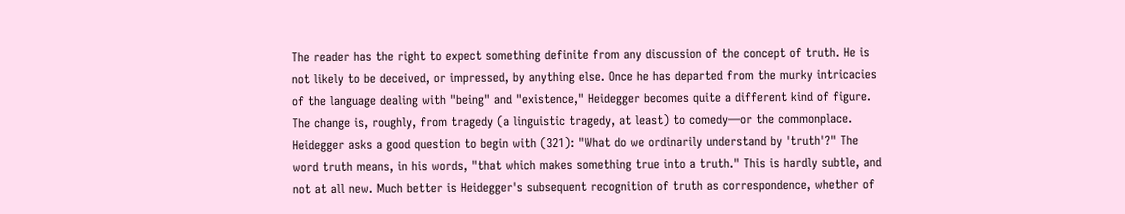The reader has the right to expect something definite from any discussion of the concept of truth. He is not likely to be deceived, or impressed, by anything else. Once he has departed from the murky intricacies of the language dealing with "being" and "existence," Heidegger becomes quite a different kind of figure. The change is, roughly, from tragedy (a linguistic tragedy, at least) to comedy—or the commonplace. Heidegger asks a good question to begin with (321): "What do we ordinarily understand by 'truth'?" The word truth means, in his words, "that which makes something true into a truth." This is hardly subtle, and not at all new. Much better is Heidegger's subsequent recognition of truth as correspondence, whether of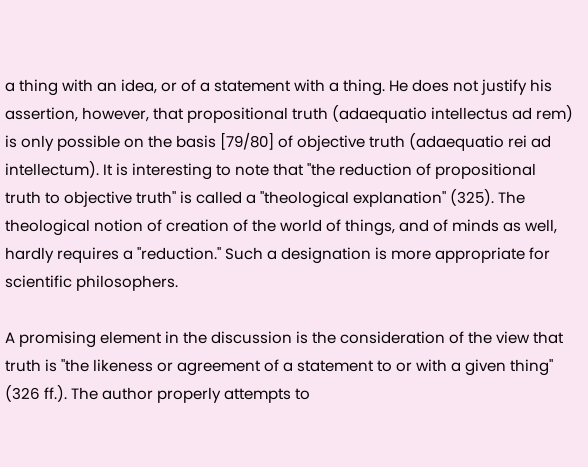a thing with an idea, or of a statement with a thing. He does not justify his assertion, however, that propositional truth (adaequatio intellectus ad rem) is only possible on the basis [79/80] of objective truth (adaequatio rei ad intellectum). It is interesting to note that "the reduction of propositional truth to objective truth" is called a "theological explanation" (325). The theological notion of creation of the world of things, and of minds as well, hardly requires a "reduction." Such a designation is more appropriate for scientific philosophers.

A promising element in the discussion is the consideration of the view that truth is "the likeness or agreement of a statement to or with a given thing" (326 ff.). The author properly attempts to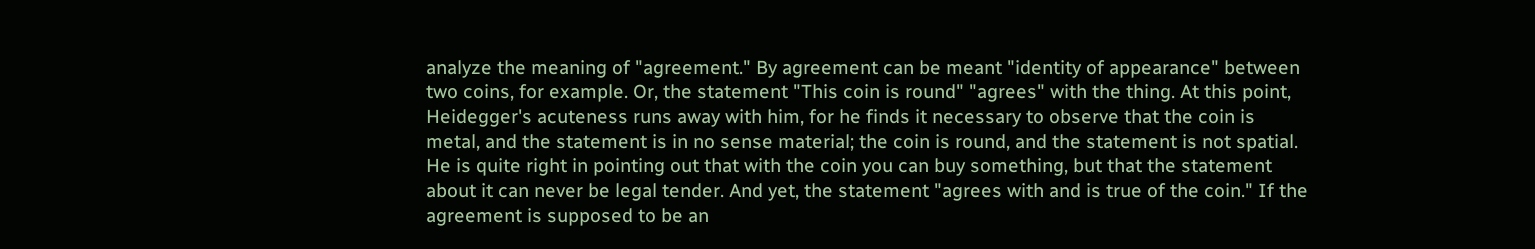analyze the meaning of "agreement." By agreement can be meant "identity of appearance" between two coins, for example. Or, the statement "This coin is round" "agrees" with the thing. At this point, Heidegger's acuteness runs away with him, for he finds it necessary to observe that the coin is metal, and the statement is in no sense material; the coin is round, and the statement is not spatial. He is quite right in pointing out that with the coin you can buy something, but that the statement about it can never be legal tender. And yet, the statement "agrees with and is true of the coin." If the agreement is supposed to be an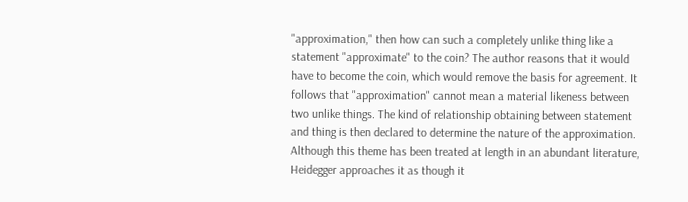"approximation," then how can such a completely unlike thing like a statement "approximate" to the coin? The author reasons that it would have to become the coin, which would remove the basis for agreement. It follows that "approximation" cannot mean a material likeness between two unlike things. The kind of relationship obtaining between statement and thing is then declared to determine the nature of the approximation. Although this theme has been treated at length in an abundant literature, Heidegger approaches it as though it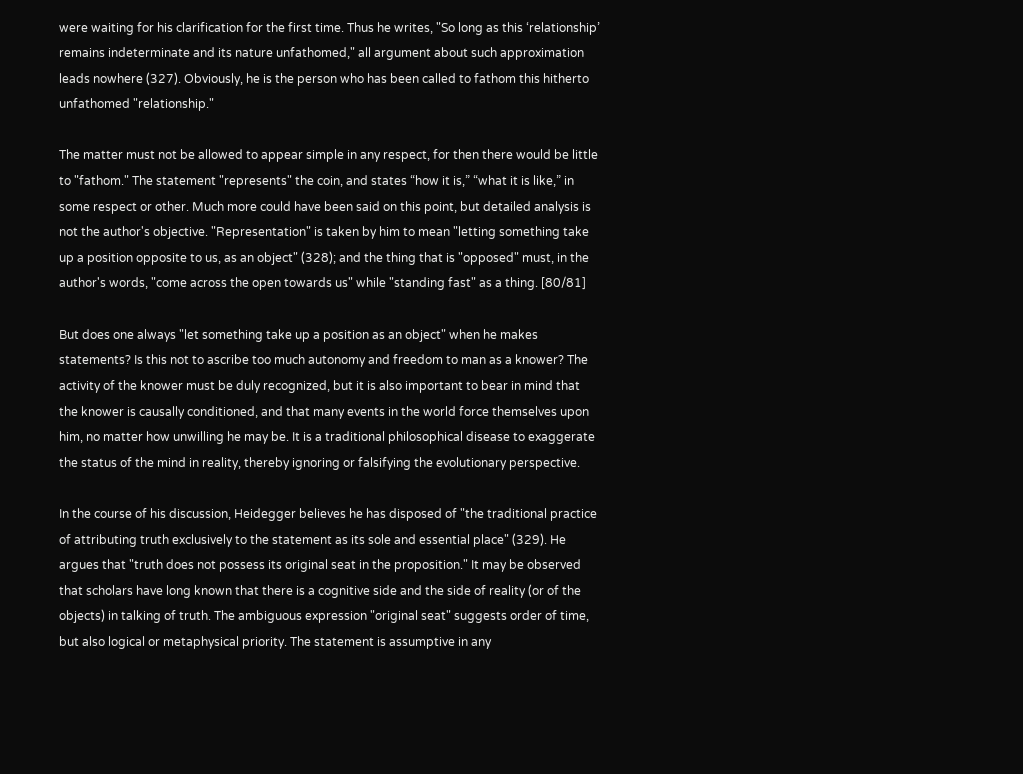were waiting for his clarification for the first time. Thus he writes, "So long as this ‘relationship’ remains indeterminate and its nature unfathomed," all argument about such approximation leads nowhere (327). Obviously, he is the person who has been called to fathom this hitherto unfathomed "relationship."

The matter must not be allowed to appear simple in any respect, for then there would be little to "fathom." The statement "represents" the coin, and states “how it is,” “what it is like,” in some respect or other. Much more could have been said on this point, but detailed analysis is not the author's objective. "Representation" is taken by him to mean "letting something take up a position opposite to us, as an object" (328); and the thing that is "opposed" must, in the author's words, "come across the open towards us" while "standing fast" as a thing. [80/81]

But does one always "let something take up a position as an object" when he makes statements? Is this not to ascribe too much autonomy and freedom to man as a knower? The activity of the knower must be duly recognized, but it is also important to bear in mind that the knower is causally conditioned, and that many events in the world force themselves upon him, no matter how unwilling he may be. It is a traditional philosophical disease to exaggerate the status of the mind in reality, thereby ignoring or falsifying the evolutionary perspective.

In the course of his discussion, Heidegger believes he has disposed of "the traditional practice of attributing truth exclusively to the statement as its sole and essential place" (329). He argues that "truth does not possess its original seat in the proposition." It may be observed that scholars have long known that there is a cognitive side and the side of reality (or of the objects) in talking of truth. The ambiguous expression "original seat" suggests order of time, but also logical or metaphysical priority. The statement is assumptive in any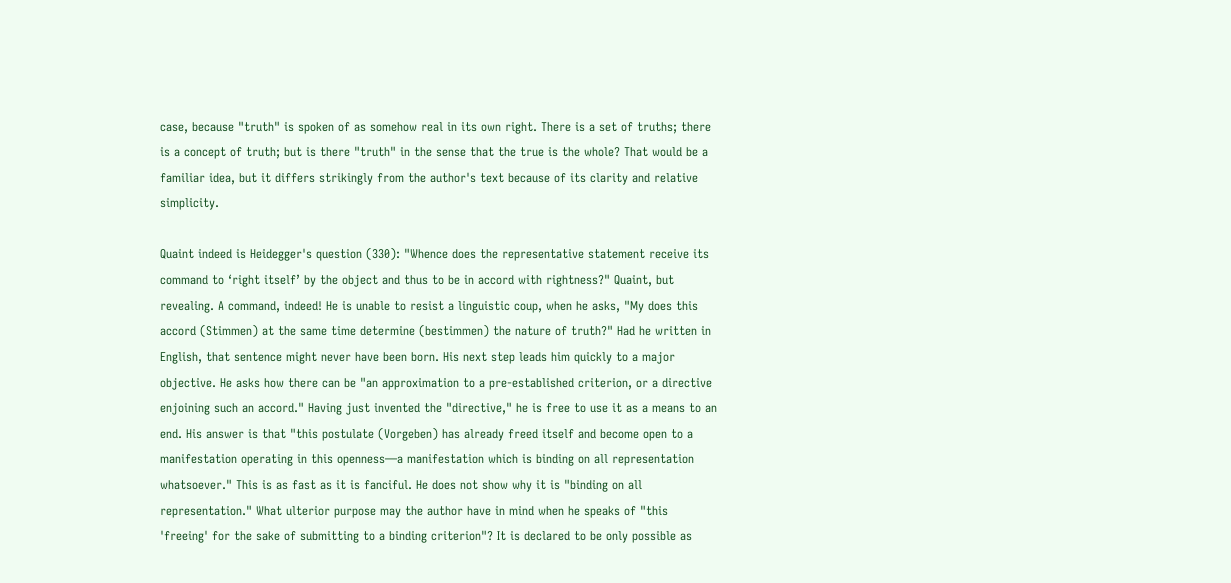case, because "truth" is spoken of as somehow real in its own right. There is a set of truths; there is a concept of truth; but is there "truth" in the sense that the true is the whole? That would be a familiar idea, but it differs strikingly from the author's text because of its clarity and relative simplicity.

Quaint indeed is Heidegger's question (330): "Whence does the representative statement receive its command to ‘right itself’ by the object and thus to be in accord with rightness?" Quaint, but revealing. A command, indeed! He is unable to resist a linguistic coup, when he asks, "My does this accord (Stimmen) at the same time determine (bestimmen) the nature of truth?" Had he written in English, that sentence might never have been born. His next step leads him quickly to a major objective. He asks how there can be "an approximation to a pre‑established criterion, or a directive enjoining such an accord." Having just invented the "directive," he is free to use it as a means to an end. His answer is that "this postulate (Vorgeben) has already freed itself and become open to a manifestation operating in this openness—a manifestation which is binding on all representation whatsoever." This is as fast as it is fanciful. He does not show why it is "binding on all representation." What ulterior purpose may the author have in mind when he speaks of "this 'freeing' for the sake of submitting to a binding criterion"? It is declared to be only possible as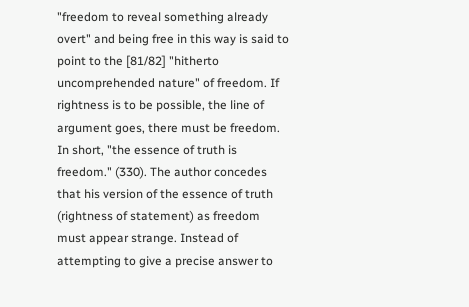"freedom to reveal something already overt" and being free in this way is said to point to the [81/82] "hitherto uncomprehended nature" of freedom. If rightness is to be possible, the line of argument goes, there must be freedom. In short, "the essence of truth is freedom." (330). The author concedes that his version of the essence of truth (rightness of statement) as freedom must appear strange. Instead of attempting to give a precise answer to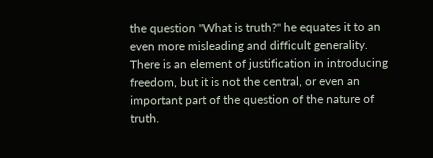the question "What is truth?" he equates it to an even more misleading and difficult generality. There is an element of justification in introducing freedom, but it is not the central, or even an important part of the question of the nature of truth.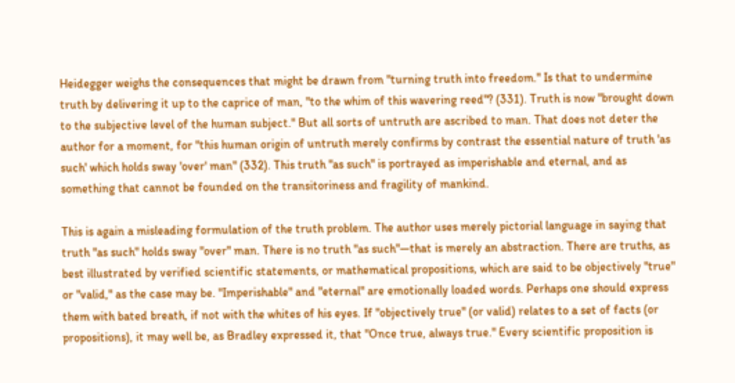Heidegger weighs the consequences that might be drawn from "turning truth into freedom." Is that to undermine truth by delivering it up to the caprice of man, "to the whim of this wavering reed"? (331). Truth is now "brought down to the subjective level of the human subject." But all sorts of untruth are ascribed to man. That does not deter the author for a moment, for "this human origin of untruth merely confirms by contrast the essential nature of truth 'as such' which holds sway 'over' man" (332). This truth "as such" is portrayed as imperishable and eternal, and as something that cannot be founded on the transitoriness and fragility of mankind.

This is again a misleading formulation of the truth problem. The author uses merely pictorial language in saying that truth "as such" holds sway "over" man. There is no truth "as such"—that is merely an abstraction. There are truths, as best illustrated by verified scientific statements, or mathematical propositions, which are said to be objectively "true" or "valid," as the case may be. "Imperishable" and "eternal" are emotionally loaded words. Perhaps one should express them with bated breath, if not with the whites of his eyes. If "objectively true" (or valid) relates to a set of facts (or propositions), it may well be, as Bradley expressed it, that "Once true, always true." Every scientific proposition is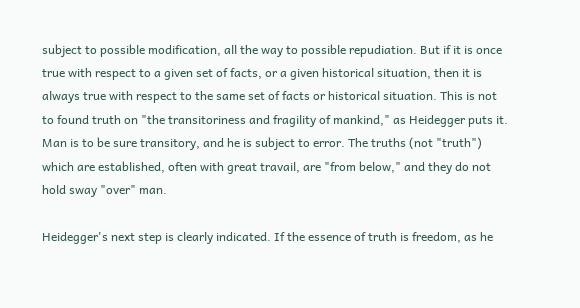subject to possible modification, all the way to possible repudiation. But if it is once true with respect to a given set of facts, or a given historical situation, then it is always true with respect to the same set of facts or historical situation. This is not to found truth on "the transitoriness and fragility of mankind," as Heidegger puts it. Man is to be sure transitory, and he is subject to error. The truths (not "truth") which are established, often with great travail, are "from below," and they do not hold sway "over" man.

Heidegger's next step is clearly indicated. If the essence of truth is freedom, as he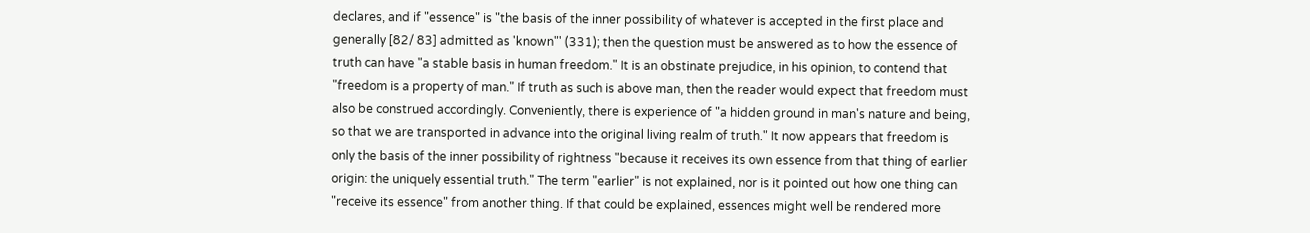declares, and if "essence" is "the basis of the inner possibility of whatever is accepted in the first place and generally [82/ 83] admitted as 'known"' (331); then the question must be answered as to how the essence of truth can have "a stable basis in human freedom." It is an obstinate prejudice, in his opinion, to contend that "freedom is a property of man." If truth as such is above man, then the reader would expect that freedom must also be construed accordingly. Conveniently, there is experience of "a hidden ground in man's nature and being, so that we are transported in advance into the original living realm of truth." It now appears that freedom is only the basis of the inner possibility of rightness "because it receives its own essence from that thing of earlier origin: the uniquely essential truth." The term "earlier" is not explained, nor is it pointed out how one thing can "receive its essence" from another thing. If that could be explained, essences might well be rendered more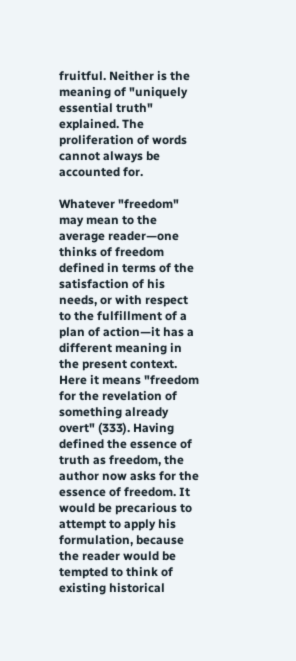fruitful. Neither is the meaning of "uniquely essential truth" explained. The proliferation of words cannot always be accounted for.

Whatever "freedom" may mean to the average reader—one thinks of freedom defined in terms of the satisfaction of his needs, or with respect to the fulfillment of a plan of action—it has a different meaning in the present context. Here it means "freedom for the revelation of something already overt" (333). Having defined the essence of truth as freedom, the author now asks for the essence of freedom. It would be precarious to attempt to apply his formulation, because the reader would be tempted to think of existing historical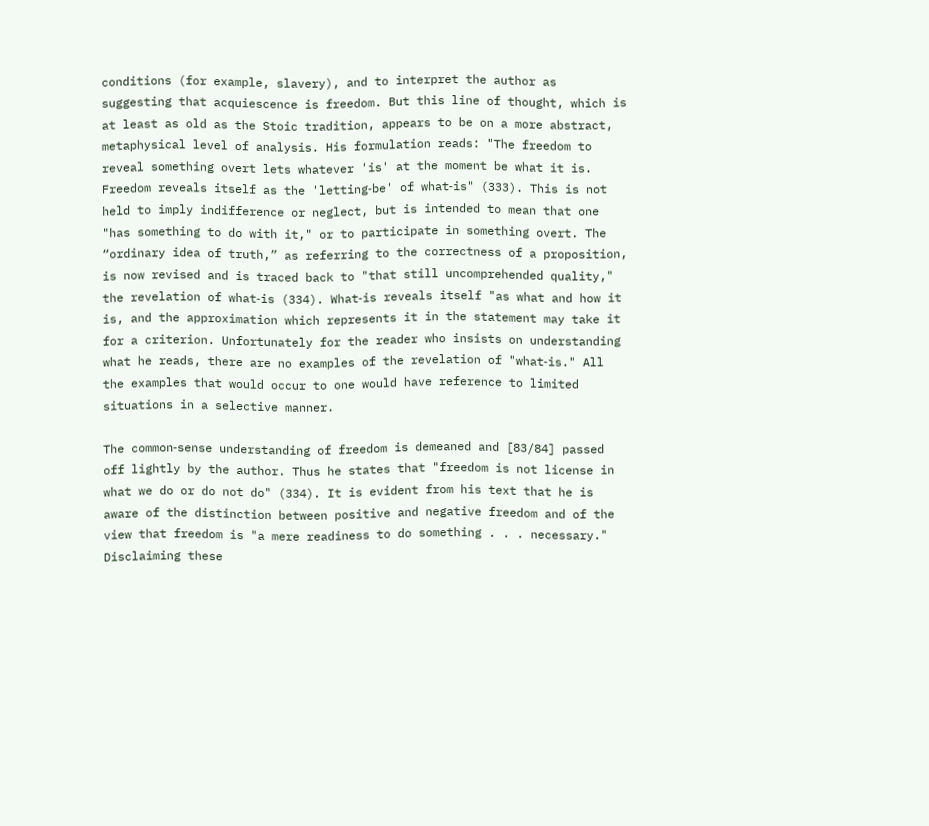conditions (for example, slavery), and to interpret the author as suggesting that acquiescence is freedom. But this line of thought, which is at least as old as the Stoic tradition, appears to be on a more abstract, metaphysical level of analysis. His formulation reads: "The freedom to reveal something overt lets whatever 'is' at the moment be what it is. Freedom reveals itself as the 'letting‑be' of what‑is" (333). This is not held to imply indifference or neglect, but is intended to mean that one "has something to do with it," or to participate in something overt. The “ordinary idea of truth,” as referring to the correctness of a proposition, is now revised and is traced back to "that still uncomprehended quality," the revelation of what‑is (334). What‑is reveals itself "as what and how it is, and the approximation which represents it in the statement may take it for a criterion. Unfortunately for the reader who insists on understanding what he reads, there are no examples of the revelation of "what‑is." All the examples that would occur to one would have reference to limited situations in a selective manner.

The common‑sense understanding of freedom is demeaned and [83/84] passed off lightly by the author. Thus he states that "freedom is not license in what we do or do not do" (334). It is evident from his text that he is aware of the distinction between positive and negative freedom and of the view that freedom is "a mere readiness to do something . . . necessary." Disclaiming these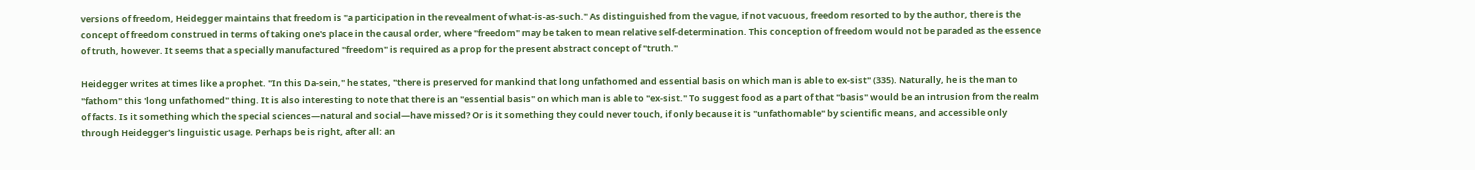versions of freedom, Heidegger maintains that freedom is "a participation in the revealment of what‑is‑as‑such." As distinguished from the vague, if not vacuous, freedom resorted to by the author, there is the concept of freedom construed in terms of taking one's place in the causal order, where "freedom" may be taken to mean relative self‑determination. This conception of freedom would not be paraded as the essence of truth, however. It seems that a specially manufactured "freedom" is required as a prop for the present abstract concept of "truth."

Heidegger writes at times like a prophet. "In this Da‑sein," he states, "there is preserved for mankind that long unfathomed and essential basis on which man is able to ex‑sist" (335). Naturally, he is the man to "fathom" this 'long unfathomed" thing. It is also interesting to note that there is an "essential basis" on which man is able to "ex‑sist." To suggest food as a part of that "basis" would be an intrusion from the realm of facts. Is it something which the special sciences—natural and social—have missed? Or is it something they could never touch, if only because it is "unfathomable" by scientific means, and accessible only through Heidegger's linguistic usage. Perhaps be is right, after all: an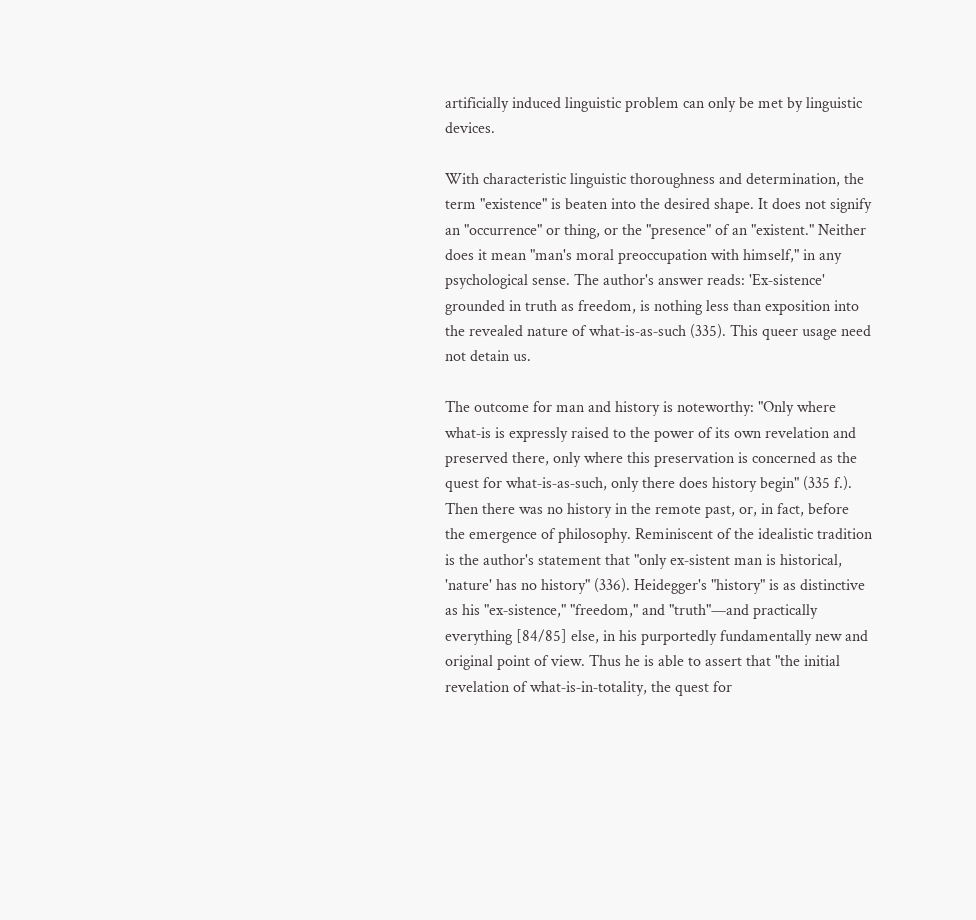artificially induced linguistic problem can only be met by linguistic devices.

With characteristic linguistic thoroughness and determination, the term "existence" is beaten into the desired shape. It does not signify an "occurrence" or thing, or the "presence" of an "existent." Neither does it mean "man's moral preoccupation with himself," in any psychological sense. The author's answer reads: 'Ex‑sistence' grounded in truth as freedom, is nothing less than exposition into the revealed nature of what‑is‑as‑such (335). This queer usage need not detain us.

The outcome for man and history is noteworthy: "Only where what‑is is expressly raised to the power of its own revelation and preserved there, only where this preservation is concerned as the quest for what‑is‑as‑such, only there does history begin" (335 f.). Then there was no history in the remote past, or, in fact, before the emergence of philosophy. Reminiscent of the idealistic tradition is the author's statement that "only ex‑sistent man is historical, 'nature' has no history" (336). Heidegger's "history" is as distinctive as his "ex‑sistence," "freedom," and "truth"—and practically everything [84/85] else, in his purportedly fundamentally new and original point of view. Thus he is able to assert that "the initial revelation of what‑is‑in‑totality, the quest for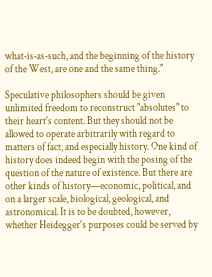what‑is‑as‑such, and the beginning of the history of the West, are one and the same thing."

Speculative philosophers should be given unlimited freedom to reconstruct "absolutes" to their heart's content. But they should not be allowed to operate arbitrarily with regard to matters of fact, and especially history. One kind of history does indeed begin with the posing of the question of the nature of existence. But there are other kinds of history—economic, political, and on a larger scale, biological, geological, and astronomical. It is to be doubted, however, whether Heidegger's purposes could be served by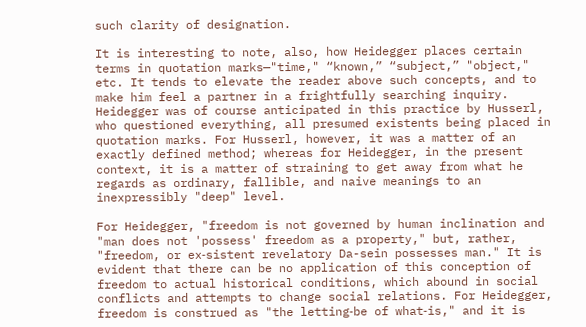such clarity of designation.

It is interesting to note, also, how Heidegger places certain terms in quotation marks—"time," “known,” “subject,” "object," etc. It tends to elevate the reader above such concepts, and to make him feel a partner in a frightfully searching inquiry. Heidegger was of course anticipated in this practice by Husserl, who questioned everything, all presumed existents being placed in quotation marks. For Husserl, however, it was a matter of an exactly defined method; whereas for Heidegger, in the present context, it is a matter of straining to get away from what he regards as ordinary, fallible, and naive meanings to an inexpressibly "deep" level.

For Heidegger, "freedom is not governed by human inclination and "man does not 'possess' freedom as a property," but, rather, "freedom, or ex‑sistent revelatory Da-sein possesses man." It is evident that there can be no application of this conception of freedom to actual historical conditions, which abound in social conflicts and attempts to change social relations. For Heidegger, freedom is construed as "the letting‑be of what‑is," and it is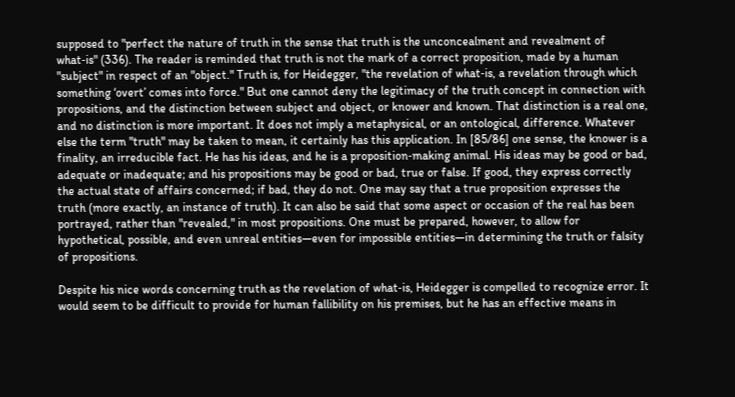supposed to "perfect the nature of truth in the sense that truth is the unconcealment and revealment of what‑is" (336). The reader is reminded that truth is not the mark of a correct proposition, made by a human "subject" in respect of an "object." Truth is, for Heidegger, "the revelation of what‑is, a revelation through which something ‘overt’ comes into force." But one cannot deny the legitimacy of the truth concept in connection with propositions, and the distinction between subject and object, or knower and known. That distinction is a real one, and no distinction is more important. It does not imply a metaphysical, or an ontological, difference. Whatever else the term "truth" may be taken to mean, it certainly has this application. In [85/86] one sense, the knower is a finality, an irreducible fact. He has his ideas, and he is a proposition‑making animal. His ideas may be good or bad, adequate or inadequate; and his propositions may be good or bad, true or false. If good, they express correctly the actual state of affairs concerned; if bad, they do not. One may say that a true proposition expresses the truth (more exactly, an instance of truth). It can also be said that some aspect or occasion of the real has been portrayed, rather than "revealed," in most propositions. One must be prepared, however, to allow for hypothetical, possible, and even unreal entities—even for impossible entities—in determining the truth or falsity of propositions.

Despite his nice words concerning truth as the revelation of what‑is, Heidegger is compelled to recognize error. It would seem to be difficult to provide for human fallibility on his premises, but he has an effective means in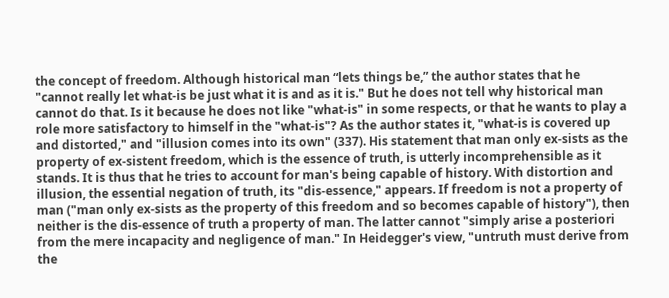the concept of freedom. Although historical man “lets things be,” the author states that he "cannot really let what‑is be just what it is and as it is." But he does not tell why historical man cannot do that. Is it because he does not like "what‑is" in some respects, or that he wants to play a role more satisfactory to himself in the "what‑is"? As the author states it, "what‑is is covered up and distorted," and "illusion comes into its own" (337). His statement that man only ex‑sists as the property of ex‑sistent freedom, which is the essence of truth, is utterly incomprehensible as it stands. It is thus that he tries to account for man's being capable of history. With distortion and illusion, the essential negation of truth, its "dis-essence," appears. If freedom is not a property of man ("man only ex‑sists as the property of this freedom and so becomes capable of history"), then neither is the dis‑essence of truth a property of man. The latter cannot "simply arise a posteriori from the mere incapacity and negligence of man." In Heidegger's view, "untruth must derive from the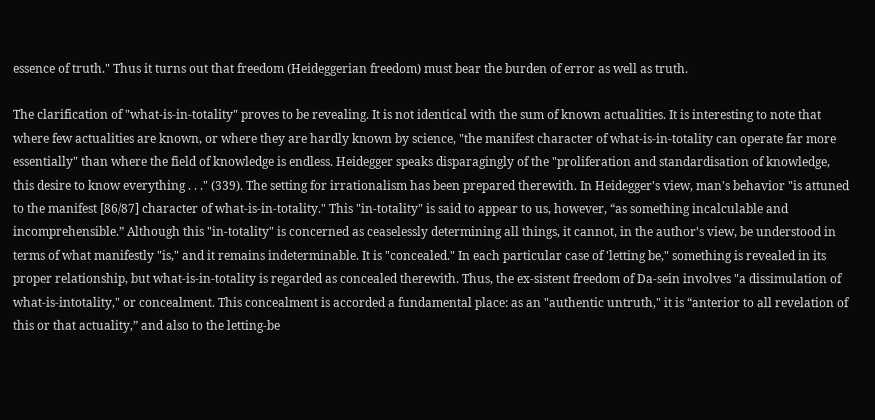essence of truth." Thus it turns out that freedom (Heideggerian freedom) must bear the burden of error as well as truth.

The clarification of "what‑is‑in‑totality" proves to be revealing. It is not identical with the sum of known actualities. It is interesting to note that where few actualities are known, or where they are hardly known by science, "the manifest character of what‑is‑in‑totality can operate far more essentially" than where the field of knowledge is endless. Heidegger speaks disparagingly of the "proliferation and standardisation of knowledge, this desire to know everything . . ." (339). The setting for irrationalism has been prepared therewith. In Heidegger's view, man's behavior "is attuned to the manifest [86/87] character of what‑is‑in‑totality." This "in‑totality" is said to appear to us, however, “as something incalculable and incomprehensible.” Although this "in‑totality" is concerned as ceaselessly determining all things, it cannot, in the author's view, be understood in terms of what manifestly "is," and it remains indeterminable. It is "concealed." In each particular case of 'letting be," something is revealed in its proper relationship, but what‑is‑in‑totality is regarded as concealed therewith. Thus, the ex‑sistent freedom of Da‑sein involves "a dissimulation of what‑is‑intotality," or concealment. This concealment is accorded a fundamental place: as an "authentic untruth," it is “anterior to all revelation of this or that actuality,” and also to the letting‑be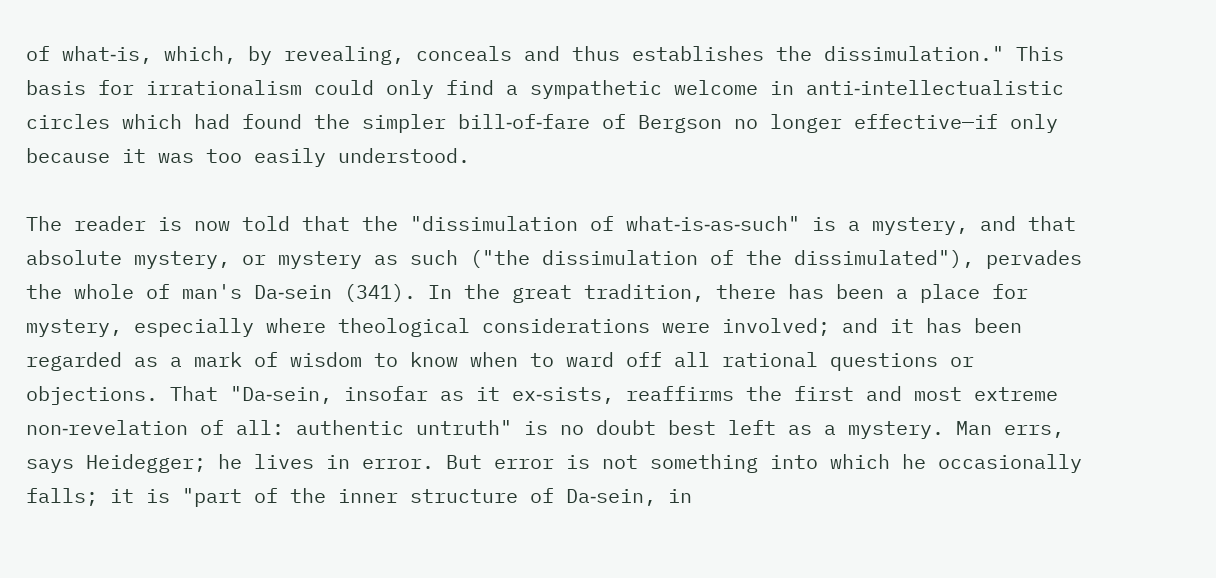of what‑is, which, by revealing, conceals and thus establishes the dissimulation." This basis for irrationalism could only find a sympathetic welcome in anti‑intellectualistic circles which had found the simpler bill‑of‑fare of Bergson no longer effective—if only because it was too easily understood.

The reader is now told that the "dissimulation of what‑is‑as‑such" is a mystery, and that absolute mystery, or mystery as such ("the dissimulation of the dissimulated"), pervades the whole of man's Da‑sein (341). In the great tradition, there has been a place for mystery, especially where theological considerations were involved; and it has been regarded as a mark of wisdom to know when to ward off all rational questions or objections. That "Da‑sein, insofar as it ex‑sists, reaffirms the first and most extreme non‑revelation of all: authentic untruth" is no doubt best left as a mystery. Man errs, says Heidegger; he lives in error. But error is not something into which he occasionally falls; it is "part of the inner structure of Da‑sein, in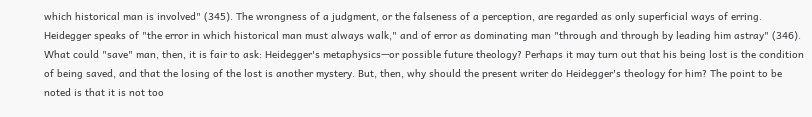which historical man is involved" (345). The wrongness of a judgment, or the falseness of a perception, are regarded as only superficial ways of erring. Heidegger speaks of "the error in which historical man must always walk," and of error as dominating man "through and through by leading him astray" (346). What could "save" man, then, it is fair to ask: Heidegger's metaphysics—or possible future theology? Perhaps it may turn out that his being lost is the condition of being saved, and that the losing of the lost is another mystery. But, then, why should the present writer do Heidegger's theology for him? The point to be noted is that it is not too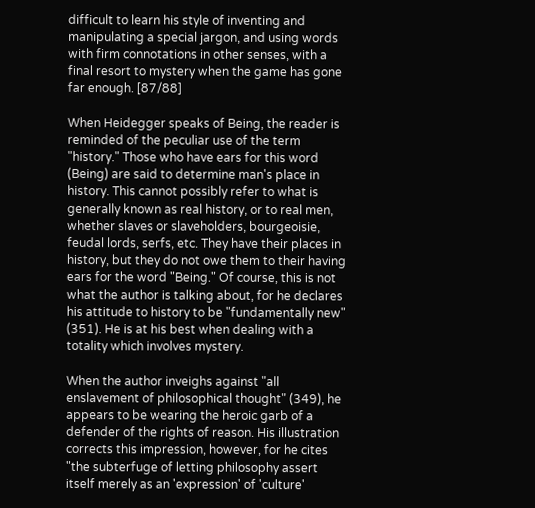difficult to learn his style of inventing and manipulating a special jargon, and using words with firm connotations in other senses, with a final resort to mystery when the game has gone far enough. [87/88]

When Heidegger speaks of Being, the reader is reminded of the peculiar use of the term "history." Those who have ears for this word (Being) are said to determine man's place in history. This cannot possibly refer to what is generally known as real history, or to real men, whether slaves or slaveholders, bourgeoisie, feudal lords, serfs, etc. They have their places in history, but they do not owe them to their having ears for the word "Being." Of course, this is not what the author is talking about, for he declares his attitude to history to be "fundamentally new" (351). He is at his best when dealing with a totality which involves mystery.

When the author inveighs against "all enslavement of philosophical thought" (349), he appears to be wearing the heroic garb of a defender of the rights of reason. His illustration corrects this impression, however, for he cites "the subterfuge of letting philosophy assert itself merely as an 'expression' of 'culture'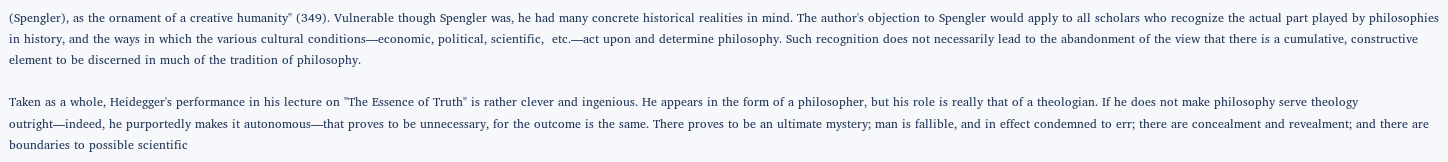(Spengler), as the ornament of a creative humanity" (349). Vulnerable though Spengler was, he had many concrete historical realities in mind. The author's objection to Spengler would apply to all scholars who recognize the actual part played by philosophies in history, and the ways in which the various cultural conditions—economic, political, scientific,  etc.—act upon and determine philosophy. Such recognition does not necessarily lead to the abandonment of the view that there is a cumulative, constructive element to be discerned in much of the tradition of philosophy.

Taken as a whole, Heidegger's performance in his lecture on "The Essence of Truth" is rather clever and ingenious. He appears in the form of a philosopher, but his role is really that of a theologian. If he does not make philosophy serve theology outright—indeed, he purportedly makes it autonomous—that proves to be unnecessary, for the outcome is the same. There proves to be an ultimate mystery; man is fallible, and in effect condemned to err; there are concealment and revealment; and there are boundaries to possible scientific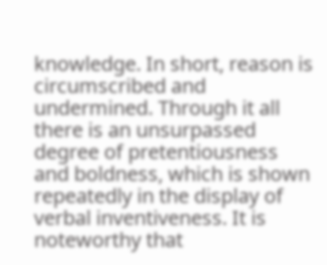knowledge. In short, reason is circumscribed and undermined. Through it all there is an unsurpassed degree of pretentiousness and boldness, which is shown repeatedly in the display of verbal inventiveness. It is noteworthy that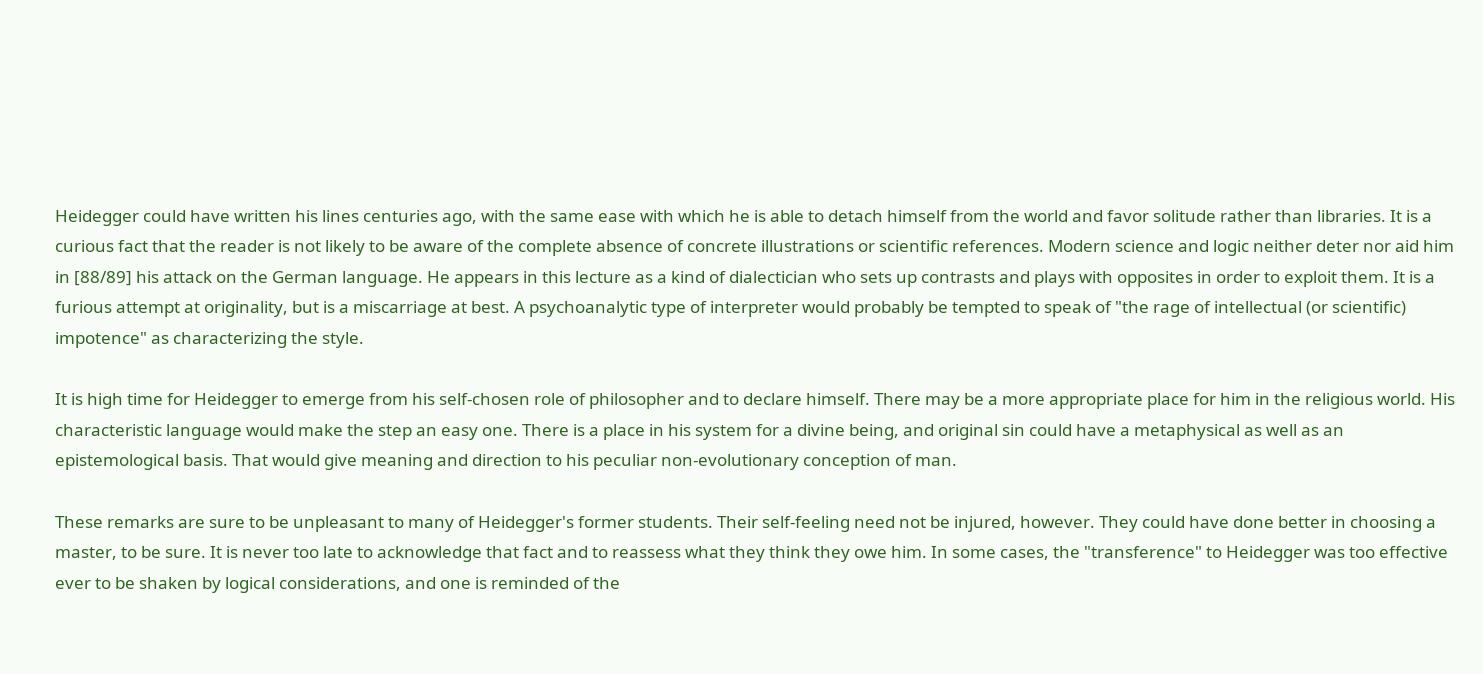Heidegger could have written his lines centuries ago, with the same ease with which he is able to detach himself from the world and favor solitude rather than libraries. It is a curious fact that the reader is not likely to be aware of the complete absence of concrete illustrations or scientific references. Modern science and logic neither deter nor aid him in [88/89] his attack on the German language. He appears in this lecture as a kind of dialectician who sets up contrasts and plays with opposites in order to exploit them. It is a furious attempt at originality, but is a miscarriage at best. A psychoanalytic type of interpreter would probably be tempted to speak of "the rage of intellectual (or scientific) impotence" as characterizing the style.

It is high time for Heidegger to emerge from his self‑chosen role of philosopher and to declare himself. There may be a more appropriate place for him in the religious world. His characteristic language would make the step an easy one. There is a place in his system for a divine being, and original sin could have a metaphysical as well as an epistemological basis. That would give meaning and direction to his peculiar non‑evolutionary conception of man.

These remarks are sure to be unpleasant to many of Heidegger's former students. Their self‑feeling need not be injured, however. They could have done better in choosing a master, to be sure. It is never too late to acknowledge that fact and to reassess what they think they owe him. In some cases, the "transference" to Heidegger was too effective ever to be shaken by logical considerations, and one is reminded of the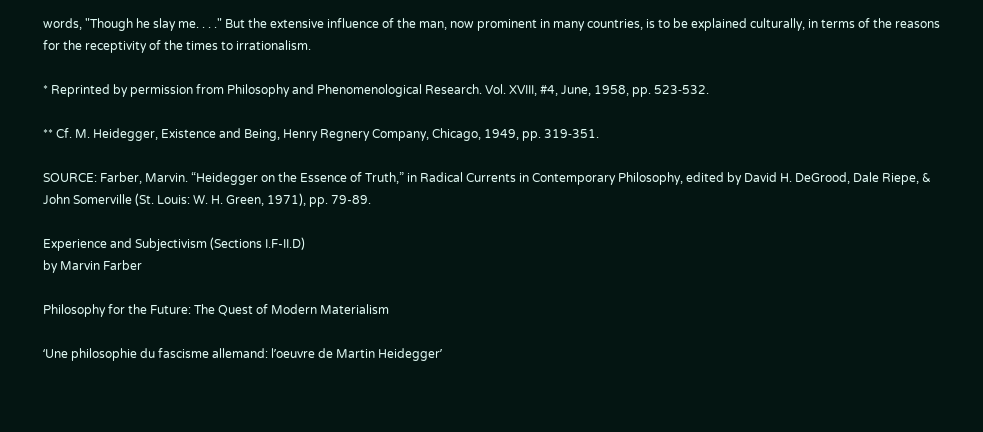words, "Though he slay me. . . ." But the extensive influence of the man, now prominent in many countries, is to be explained culturally, in terms of the reasons for the receptivity of the times to irrationalism.

* Reprinted by permission from Philosophy and Phenomenological Research. Vol. XVIII, #4, June, 1958, pp. 523‑532.

** Cf. M. Heidegger, Existence and Being, Henry Regnery Company, Chicago, 1949, pp. 319‑351.

SOURCE: Farber, Marvin. “Heidegger on the Essence of Truth,” in Radical Currents in Contemporary Philosophy, edited by David H. DeGrood, Dale Riepe, & John Somerville (St. Louis: W. H. Green, 1971), pp. 79-89.

Experience and Subjectivism (Sections I.F-II.D)
by Marvin Farber

Philosophy for the Future: The Quest of Modern Materialism

ʻUne philosophie du fascisme allemand: lʼoeuvre de Martin Heideggerʼ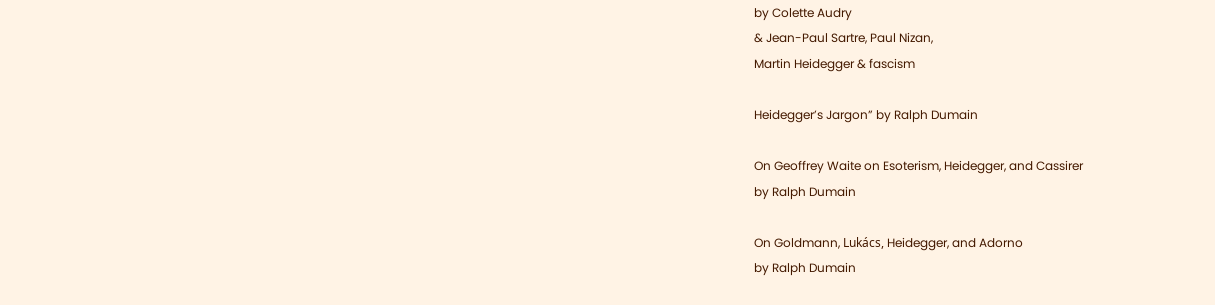by Colette Audry
& Jean-Paul Sartre, Paul Nizan,
Martin Heidegger & fascism

Heidegger’s Jargon” by Ralph Dumain

On Geoffrey Waite on Esoterism, Heidegger, and Cassirer
by Ralph Dumain

On Goldmann, Lukács, Heidegger, and Adorno
by Ralph Dumain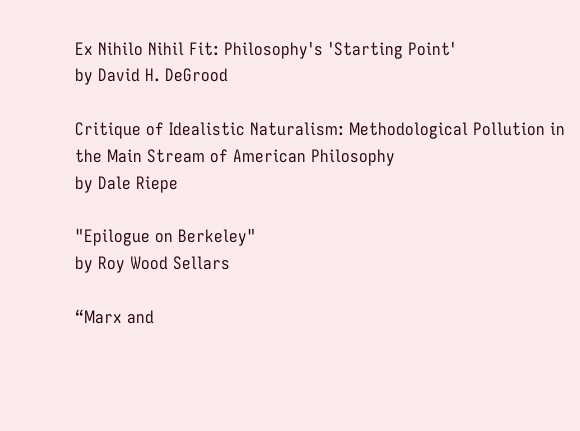Ex Nihilo Nihil Fit: Philosophy's 'Starting Point'
by David H. DeGrood

Critique of Idealistic Naturalism: Methodological Pollution in the Main Stream of American Philosophy
by Dale Riepe

"Epilogue on Berkeley"
by Roy Wood Sellars

“Marx and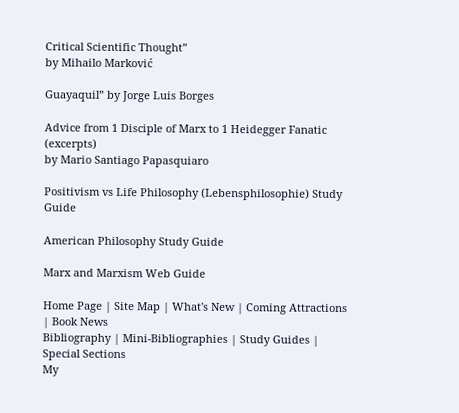Critical Scientific Thought”
by Mihailo Marković

Guayaquil” by Jorge Luis Borges

Advice from 1 Disciple of Marx to 1 Heidegger Fanatic (excerpts)
by Mario Santiago Papasquiaro

Positivism vs Life Philosophy (Lebensphilosophie) Study Guide

American Philosophy Study Guide

Marx and Marxism Web Guide

Home Page | Site Map | What's New | Coming Attractions | Book News
Bibliography | Mini-Bibliographies | Study Guides | Special Sections
My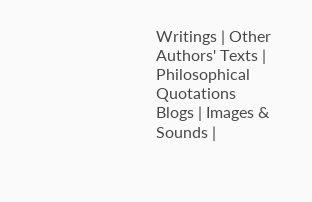Writings | Other Authors' Texts | Philosophical Quotations
Blogs | Images & Sounds |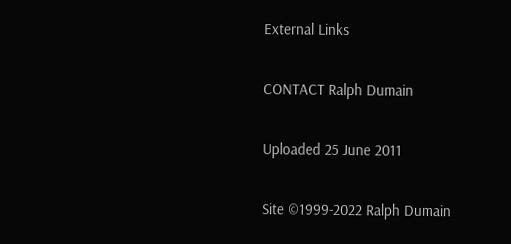External Links

CONTACT Ralph Dumain

Uploaded 25 June 2011

Site ©1999-2022 Ralph Dumain